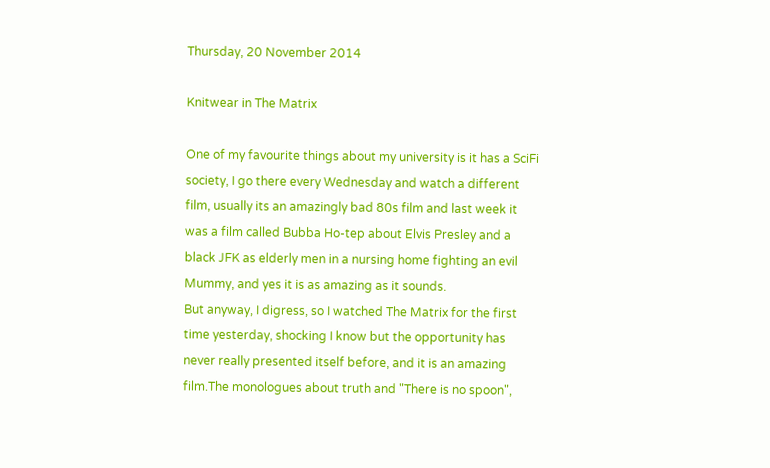Thursday, 20 November 2014

Knitwear in The Matrix

One of my favourite things about my university is it has a SciFi society, I go there every Wednesday and watch a different film, usually its an amazingly bad 80s film and last week it was a film called Bubba Ho-tep about Elvis Presley and a black JFK as elderly men in a nursing home fighting an evil Mummy, and yes it is as amazing as it sounds.
But anyway, I digress, so I watched The Matrix for the first time yesterday, shocking I know but the opportunity has never really presented itself before, and it is an amazing film.The monologues about truth and "There is no spoon",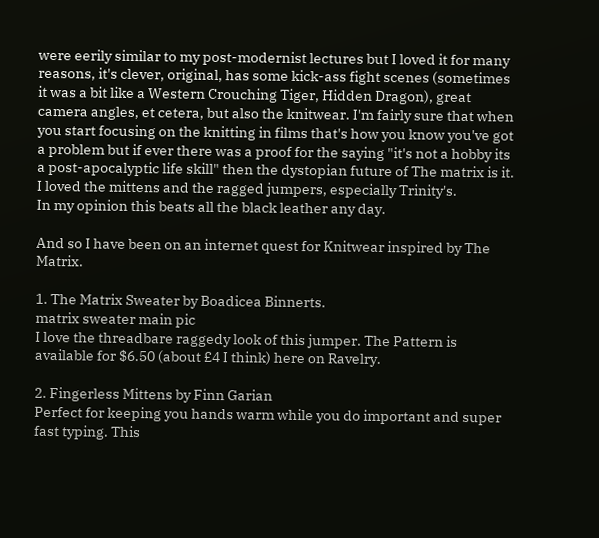were eerily similar to my post-modernist lectures but I loved it for many reasons, it's clever, original, has some kick-ass fight scenes (sometimes it was a bit like a Western Crouching Tiger, Hidden Dragon), great camera angles, et cetera, but also the knitwear. I'm fairly sure that when you start focusing on the knitting in films that's how you know you've got a problem but if ever there was a proof for the saying "it's not a hobby its a post-apocalyptic life skill" then the dystopian future of The matrix is it. I loved the mittens and the ragged jumpers, especially Trinity's.
In my opinion this beats all the black leather any day.

And so I have been on an internet quest for Knitwear inspired by The Matrix.

1. The Matrix Sweater by Boadicea Binnerts.
matrix sweater main pic
I love the threadbare raggedy look of this jumper. The Pattern is available for $6.50 (about £4 I think) here on Ravelry.

2. Fingerless Mittens by Finn Garian
Perfect for keeping you hands warm while you do important and super fast typing. This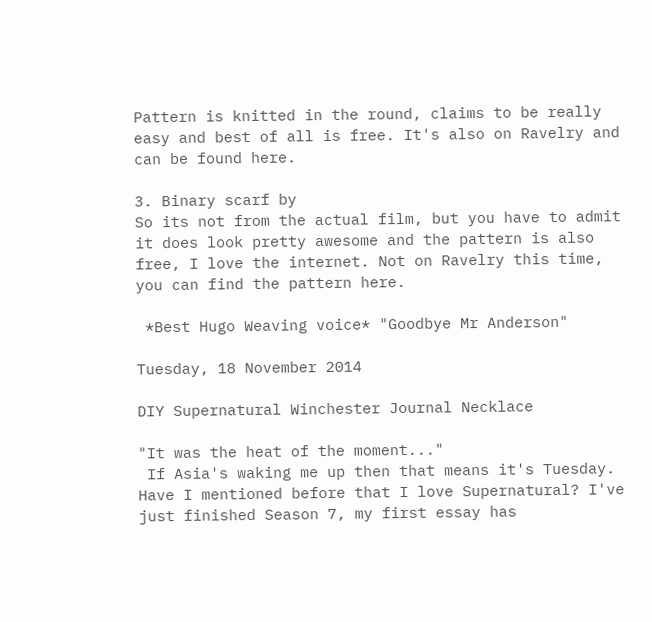Pattern is knitted in the round, claims to be really easy and best of all is free. It's also on Ravelry and can be found here.

3. Binary scarf by
So its not from the actual film, but you have to admit it does look pretty awesome and the pattern is also free, I love the internet. Not on Ravelry this time, you can find the pattern here.

 *Best Hugo Weaving voice* "Goodbye Mr Anderson"

Tuesday, 18 November 2014

DIY Supernatural Winchester Journal Necklace

"It was the heat of the moment..."
 If Asia's waking me up then that means it's Tuesday. Have I mentioned before that I love Supernatural? I've just finished Season 7, my first essay has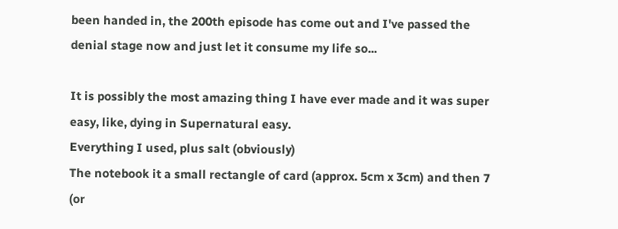been handed in, the 200th episode has come out and I've passed the denial stage now and just let it consume my life so...

It is possibly the most amazing thing I have ever made and it was super easy, like, dying in Supernatural easy.
Everything I used, plus salt (obviously)
The notebook it a small rectangle of card (approx. 5cm x 3cm) and then 7 (or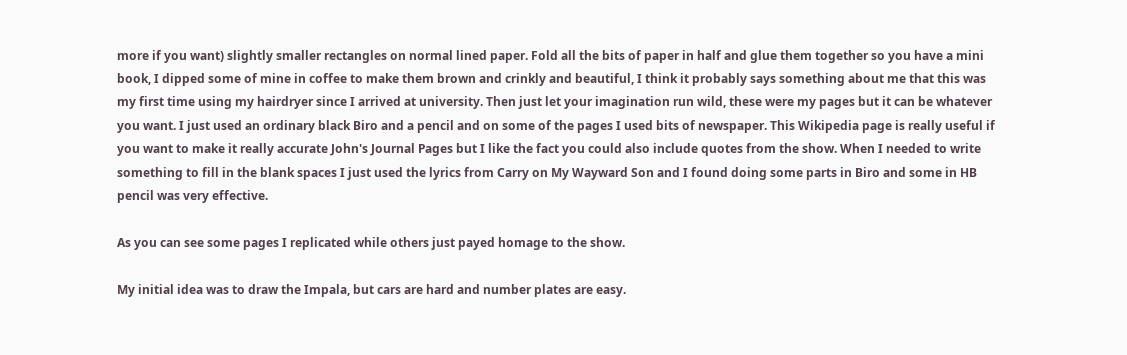more if you want) slightly smaller rectangles on normal lined paper. Fold all the bits of paper in half and glue them together so you have a mini book, I dipped some of mine in coffee to make them brown and crinkly and beautiful, I think it probably says something about me that this was my first time using my hairdryer since I arrived at university. Then just let your imagination run wild, these were my pages but it can be whatever you want. I just used an ordinary black Biro and a pencil and on some of the pages I used bits of newspaper. This Wikipedia page is really useful if you want to make it really accurate John's Journal Pages but I like the fact you could also include quotes from the show. When I needed to write something to fill in the blank spaces I just used the lyrics from Carry on My Wayward Son and I found doing some parts in Biro and some in HB pencil was very effective.

As you can see some pages I replicated while others just payed homage to the show.

My initial idea was to draw the Impala, but cars are hard and number plates are easy.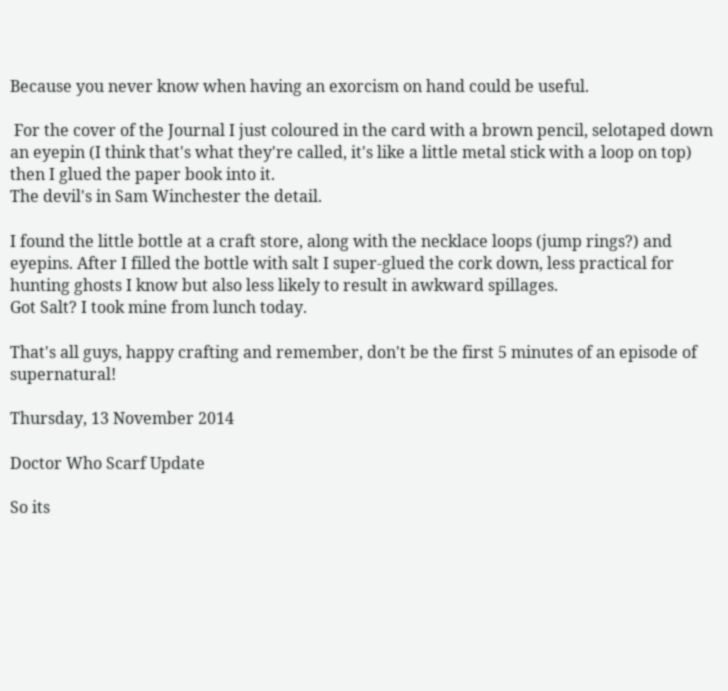Because you never know when having an exorcism on hand could be useful.

 For the cover of the Journal I just coloured in the card with a brown pencil, selotaped down an eyepin (I think that's what they're called, it's like a little metal stick with a loop on top) then I glued the paper book into it.
The devil's in Sam Winchester the detail.

I found the little bottle at a craft store, along with the necklace loops (jump rings?) and eyepins. After I filled the bottle with salt I super-glued the cork down, less practical for hunting ghosts I know but also less likely to result in awkward spillages.
Got Salt? I took mine from lunch today.

That's all guys, happy crafting and remember, don't be the first 5 minutes of an episode of  supernatural!

Thursday, 13 November 2014

Doctor Who Scarf Update

So its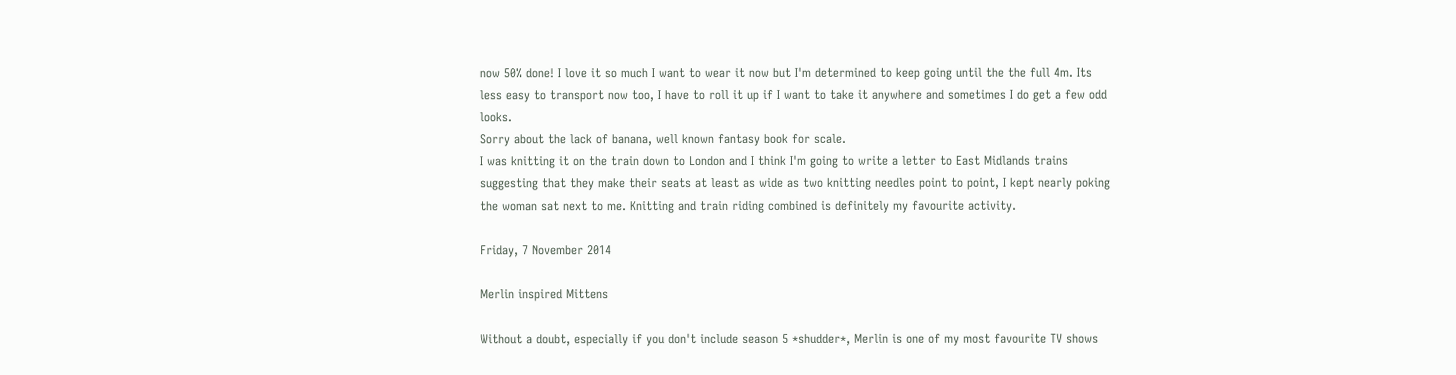now 50% done! I love it so much I want to wear it now but I'm determined to keep going until the the full 4m. Its less easy to transport now too, I have to roll it up if I want to take it anywhere and sometimes I do get a few odd looks.
Sorry about the lack of banana, well known fantasy book for scale.
I was knitting it on the train down to London and I think I'm going to write a letter to East Midlands trains suggesting that they make their seats at least as wide as two knitting needles point to point, I kept nearly poking the woman sat next to me. Knitting and train riding combined is definitely my favourite activity.

Friday, 7 November 2014

Merlin inspired Mittens

Without a doubt, especially if you don't include season 5 *shudder*, Merlin is one of my most favourite TV shows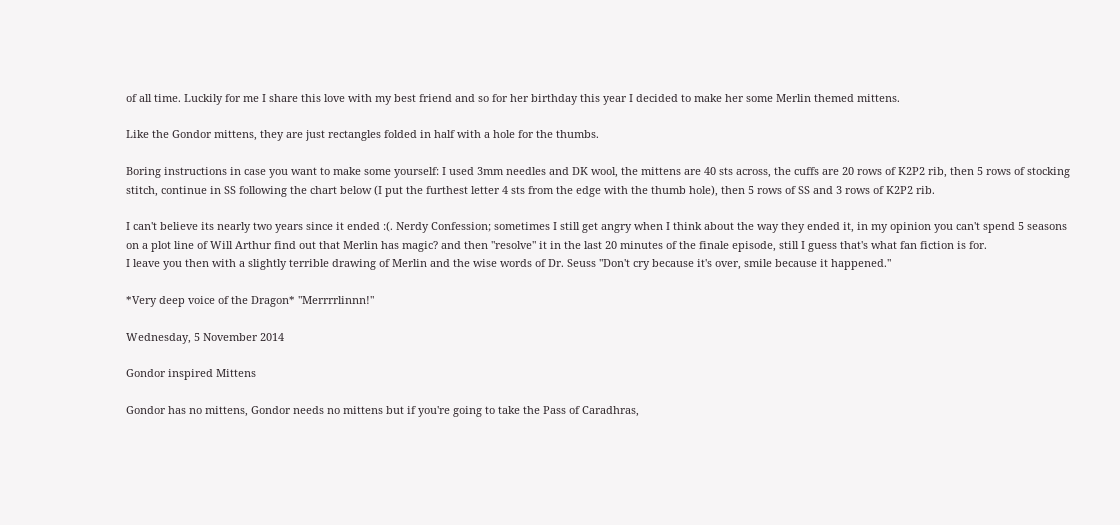of all time. Luckily for me I share this love with my best friend and so for her birthday this year I decided to make her some Merlin themed mittens.

Like the Gondor mittens, they are just rectangles folded in half with a hole for the thumbs.

Boring instructions in case you want to make some yourself: I used 3mm needles and DK wool, the mittens are 40 sts across, the cuffs are 20 rows of K2P2 rib, then 5 rows of stocking stitch, continue in SS following the chart below (I put the furthest letter 4 sts from the edge with the thumb hole), then 5 rows of SS and 3 rows of K2P2 rib.

I can't believe its nearly two years since it ended :(. Nerdy Confession; sometimes I still get angry when I think about the way they ended it, in my opinion you can't spend 5 seasons on a plot line of Will Arthur find out that Merlin has magic? and then "resolve" it in the last 20 minutes of the finale episode, still I guess that's what fan fiction is for.
I leave you then with a slightly terrible drawing of Merlin and the wise words of Dr. Seuss "Don't cry because it's over, smile because it happened."

*Very deep voice of the Dragon* "Merrrrlinnn!"

Wednesday, 5 November 2014

Gondor inspired Mittens

Gondor has no mittens, Gondor needs no mittens but if you're going to take the Pass of Caradhras,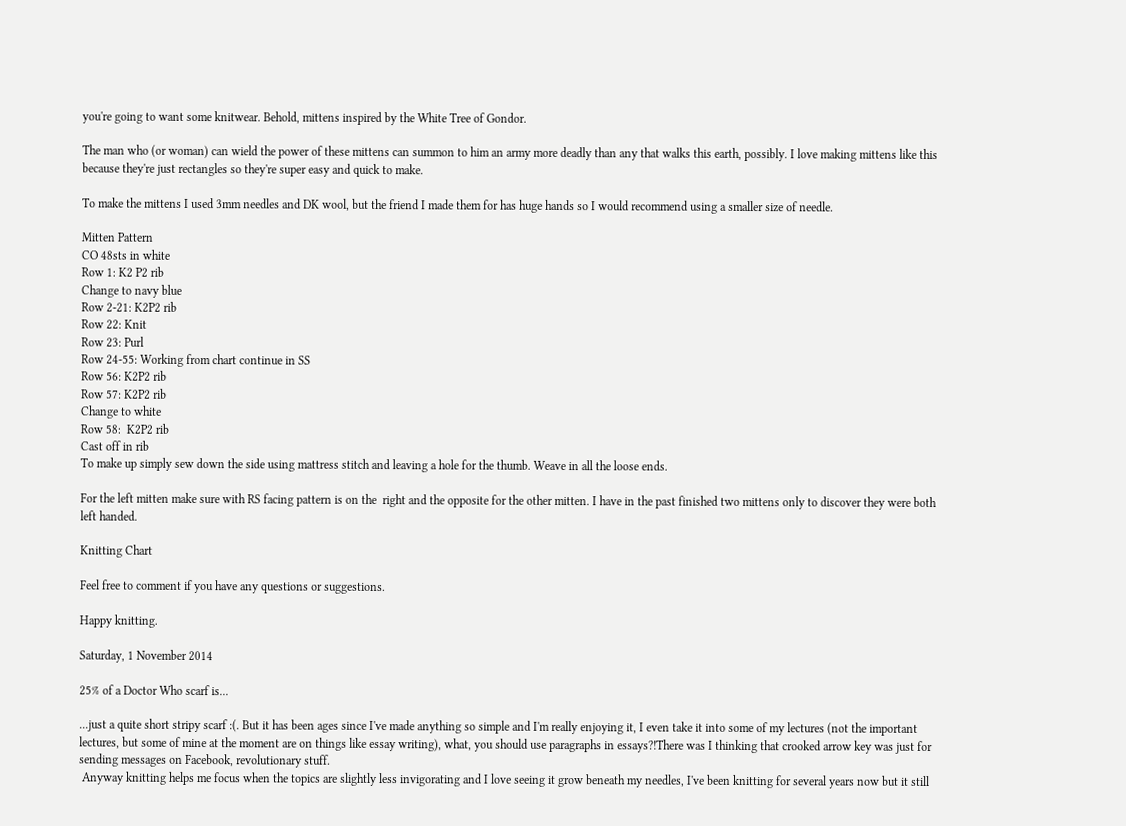you're going to want some knitwear. Behold, mittens inspired by the White Tree of Gondor.

The man who (or woman) can wield the power of these mittens can summon to him an army more deadly than any that walks this earth, possibly. I love making mittens like this because they're just rectangles so they're super easy and quick to make.

To make the mittens I used 3mm needles and DK wool, but the friend I made them for has huge hands so I would recommend using a smaller size of needle.

Mitten Pattern
CO 48sts in white
Row 1: K2 P2 rib
Change to navy blue
Row 2-21: K2P2 rib
Row 22: Knit
Row 23: Purl
Row 24-55: Working from chart continue in SS
Row 56: K2P2 rib
Row 57: K2P2 rib
Change to white
Row 58:  K2P2 rib
Cast off in rib
To make up simply sew down the side using mattress stitch and leaving a hole for the thumb. Weave in all the loose ends.

For the left mitten make sure with RS facing pattern is on the  right and the opposite for the other mitten. I have in the past finished two mittens only to discover they were both left handed.

Knitting Chart

Feel free to comment if you have any questions or suggestions.

Happy knitting.

Saturday, 1 November 2014

25% of a Doctor Who scarf is...

...just a quite short stripy scarf :(. But it has been ages since I've made anything so simple and I'm really enjoying it, I even take it into some of my lectures (not the important lectures, but some of mine at the moment are on things like essay writing), what, you should use paragraphs in essays?!There was I thinking that crooked arrow key was just for sending messages on Facebook, revolutionary stuff.
 Anyway knitting helps me focus when the topics are slightly less invigorating and I love seeing it grow beneath my needles, I've been knitting for several years now but it still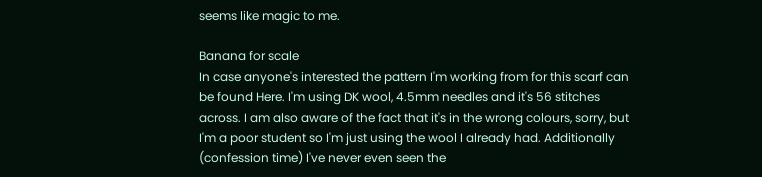seems like magic to me.

Banana for scale
In case anyone's interested the pattern I'm working from for this scarf can be found Here. I'm using DK wool, 4.5mm needles and it's 56 stitches across. I am also aware of the fact that it's in the wrong colours, sorry, but I'm a poor student so I'm just using the wool I already had. Additionally (confession time) I've never even seen the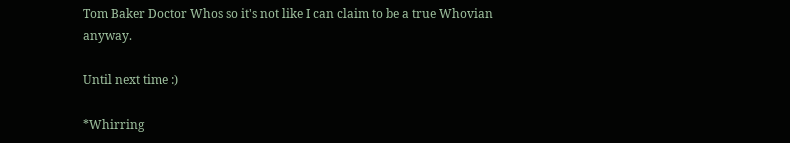Tom Baker Doctor Whos so it's not like I can claim to be a true Whovian anyway.

Until next time :)

*Whirring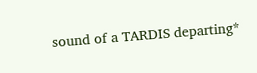sound of a TARDIS departing*